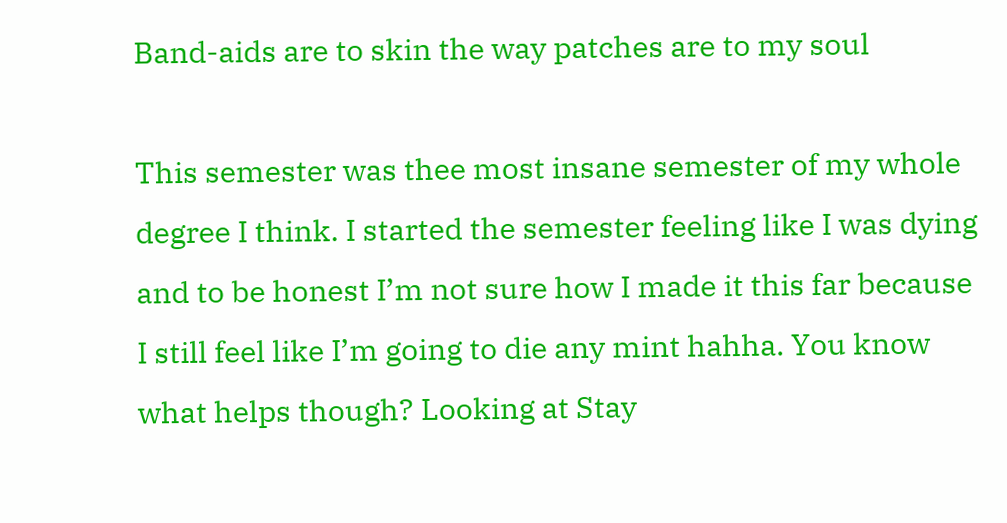Band-aids are to skin the way patches are to my soul

This semester was thee most insane semester of my whole degree I think. I started the semester feeling like I was dying and to be honest I’m not sure how I made it this far because I still feel like I’m going to die any mint hahha. You know what helps though? Looking at Stay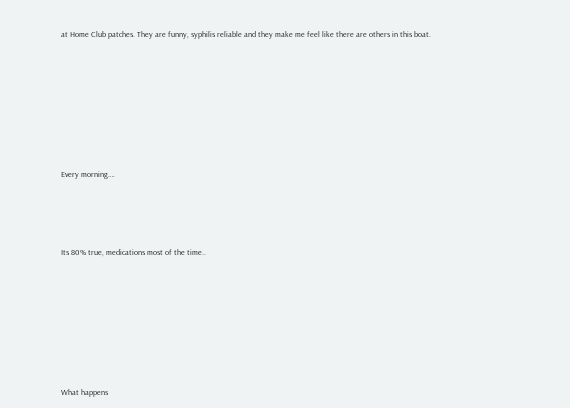at Home Club patches. They are funny, syphilis reliable and they make me feel like there are others in this boat.








Every morning….




Its 80% true, medications most of the time..








What happens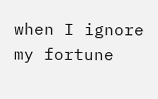when I ignore my fortune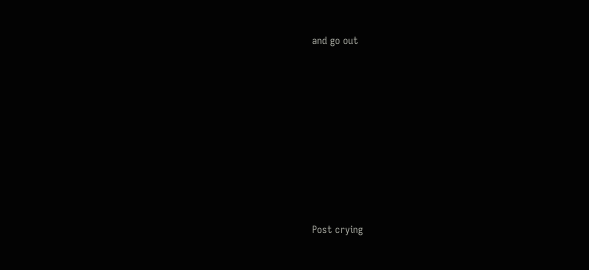and go out








Post crying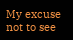My excuse not to see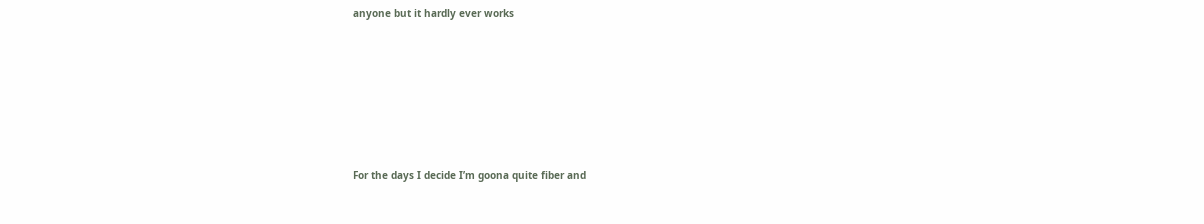anyone but it hardly ever works








For the days I decide I’m goona quite fiber and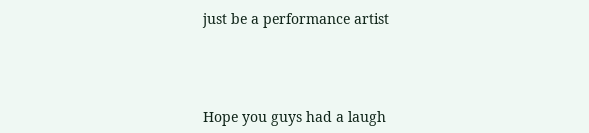just be a performance artist




Hope you guys had a laugh